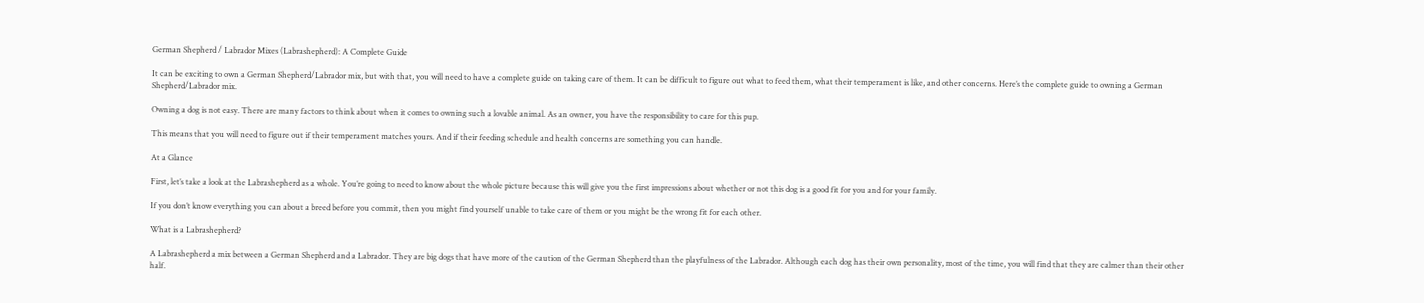German Shepherd / Labrador Mixes (Labrashepherd): A Complete Guide

It can be exciting to own a German Shepherd/Labrador mix, but with that, you will need to have a complete guide on taking care of them. It can be difficult to figure out what to feed them, what their temperament is like, and other concerns. Here’s the complete guide to owning a German Shepherd/Labrador mix.

Owning a dog is not easy. There are many factors to think about when it comes to owning such a lovable animal. As an owner, you have the responsibility to care for this pup.

This means that you will need to figure out if their temperament matches yours. And if their feeding schedule and health concerns are something you can handle.

At a Glance

First, let’s take a look at the Labrashepherd as a whole. You’re going to need to know about the whole picture because this will give you the first impressions about whether or not this dog is a good fit for you and for your family.

If you don’t know everything you can about a breed before you commit, then you might find yourself unable to take care of them or you might be the wrong fit for each other.

What is a Labrashepherd?

A Labrashepherd a mix between a German Shepherd and a Labrador. They are big dogs that have more of the caution of the German Shepherd than the playfulness of the Labrador. Although each dog has their own personality, most of the time, you will find that they are calmer than their other half.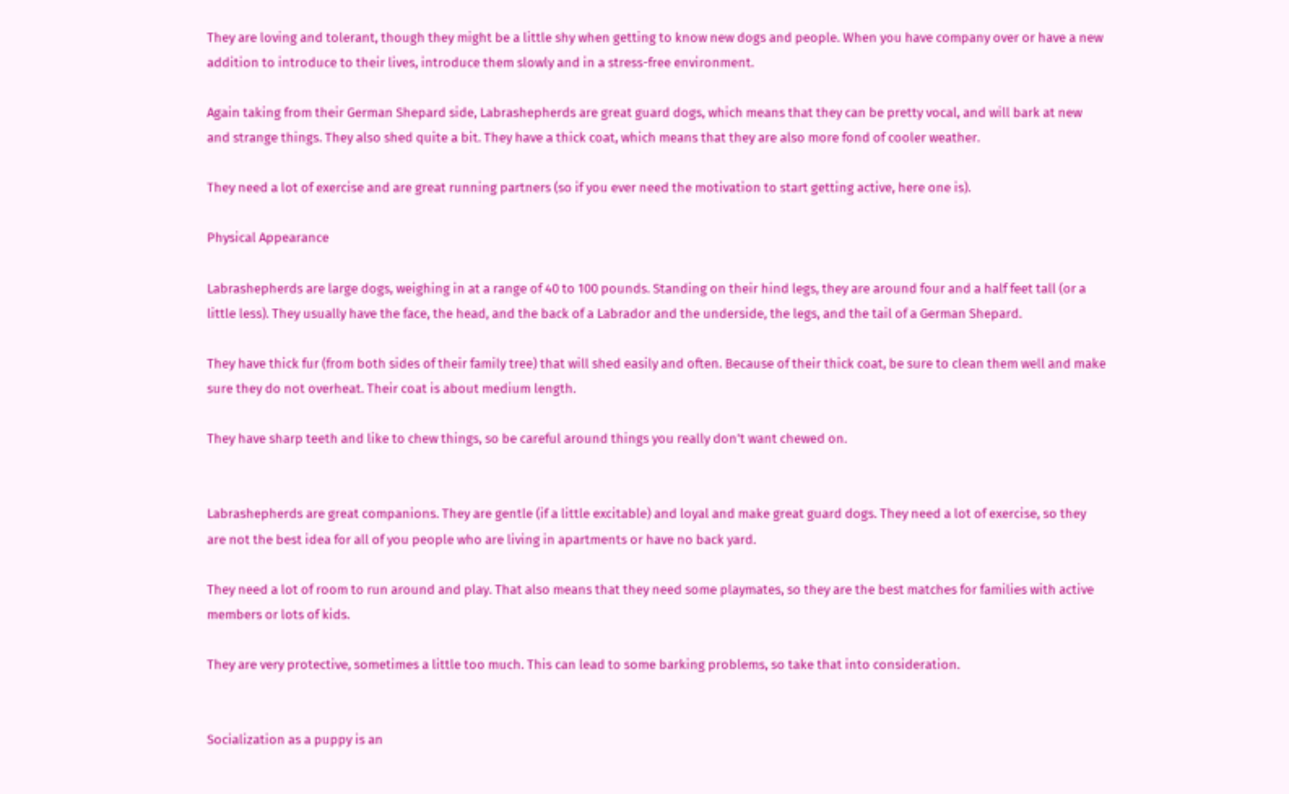They are loving and tolerant, though they might be a little shy when getting to know new dogs and people. When you have company over or have a new addition to introduce to their lives, introduce them slowly and in a stress-free environment.

Again taking from their German Shepard side, Labrashepherds are great guard dogs, which means that they can be pretty vocal, and will bark at new and strange things. They also shed quite a bit. They have a thick coat, which means that they are also more fond of cooler weather.

They need a lot of exercise and are great running partners (so if you ever need the motivation to start getting active, here one is).

Physical Appearance

Labrashepherds are large dogs, weighing in at a range of 40 to 100 pounds. Standing on their hind legs, they are around four and a half feet tall (or a little less). They usually have the face, the head, and the back of a Labrador and the underside, the legs, and the tail of a German Shepard.

They have thick fur (from both sides of their family tree) that will shed easily and often. Because of their thick coat, be sure to clean them well and make sure they do not overheat. Their coat is about medium length.

They have sharp teeth and like to chew things, so be careful around things you really don’t want chewed on.


Labrashepherds are great companions. They are gentle (if a little excitable) and loyal and make great guard dogs. They need a lot of exercise, so they are not the best idea for all of you people who are living in apartments or have no back yard.

They need a lot of room to run around and play. That also means that they need some playmates, so they are the best matches for families with active members or lots of kids.

They are very protective, sometimes a little too much. This can lead to some barking problems, so take that into consideration.


Socialization as a puppy is an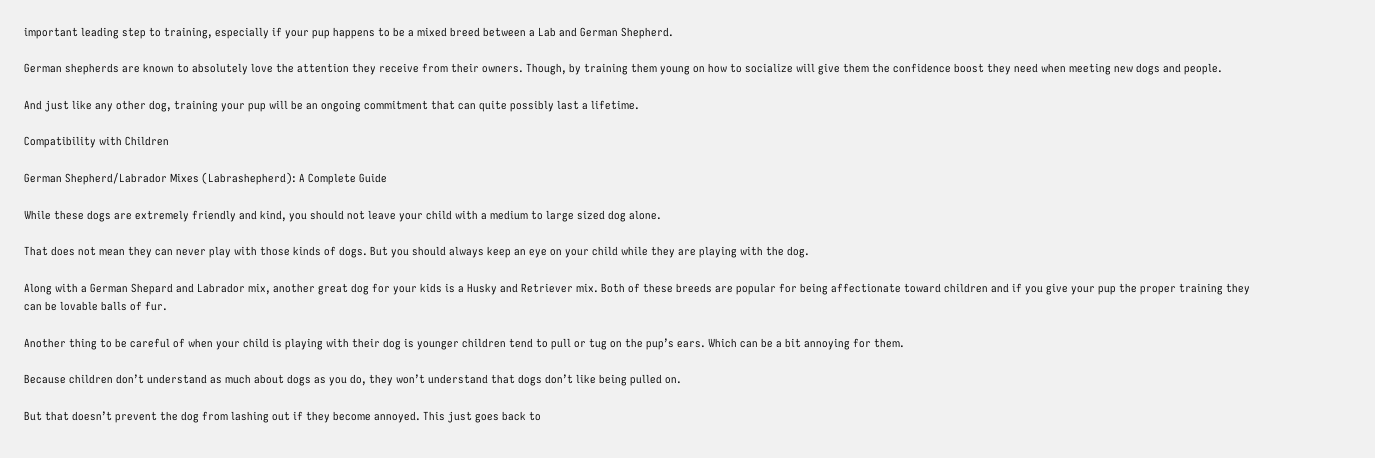important leading step to training, especially if your pup happens to be a mixed breed between a Lab and German Shepherd.

German shepherds are known to absolutely love the attention they receive from their owners. Though, by training them young on how to socialize will give them the confidence boost they need when meeting new dogs and people.

And just like any other dog, training your pup will be an ongoing commitment that can quite possibly last a lifetime.

Compatibility with Children

German Shepherd/Labrador Mixes (Labrashepherd): A Complete Guide

While these dogs are extremely friendly and kind, you should not leave your child with a medium to large sized dog alone.

That does not mean they can never play with those kinds of dogs. But you should always keep an eye on your child while they are playing with the dog.

Along with a German Shepard and Labrador mix, another great dog for your kids is a Husky and Retriever mix. Both of these breeds are popular for being affectionate toward children and if you give your pup the proper training they can be lovable balls of fur.

Another thing to be careful of when your child is playing with their dog is younger children tend to pull or tug on the pup’s ears. Which can be a bit annoying for them.

Because children don’t understand as much about dogs as you do, they won’t understand that dogs don’t like being pulled on.

But that doesn’t prevent the dog from lashing out if they become annoyed. This just goes back to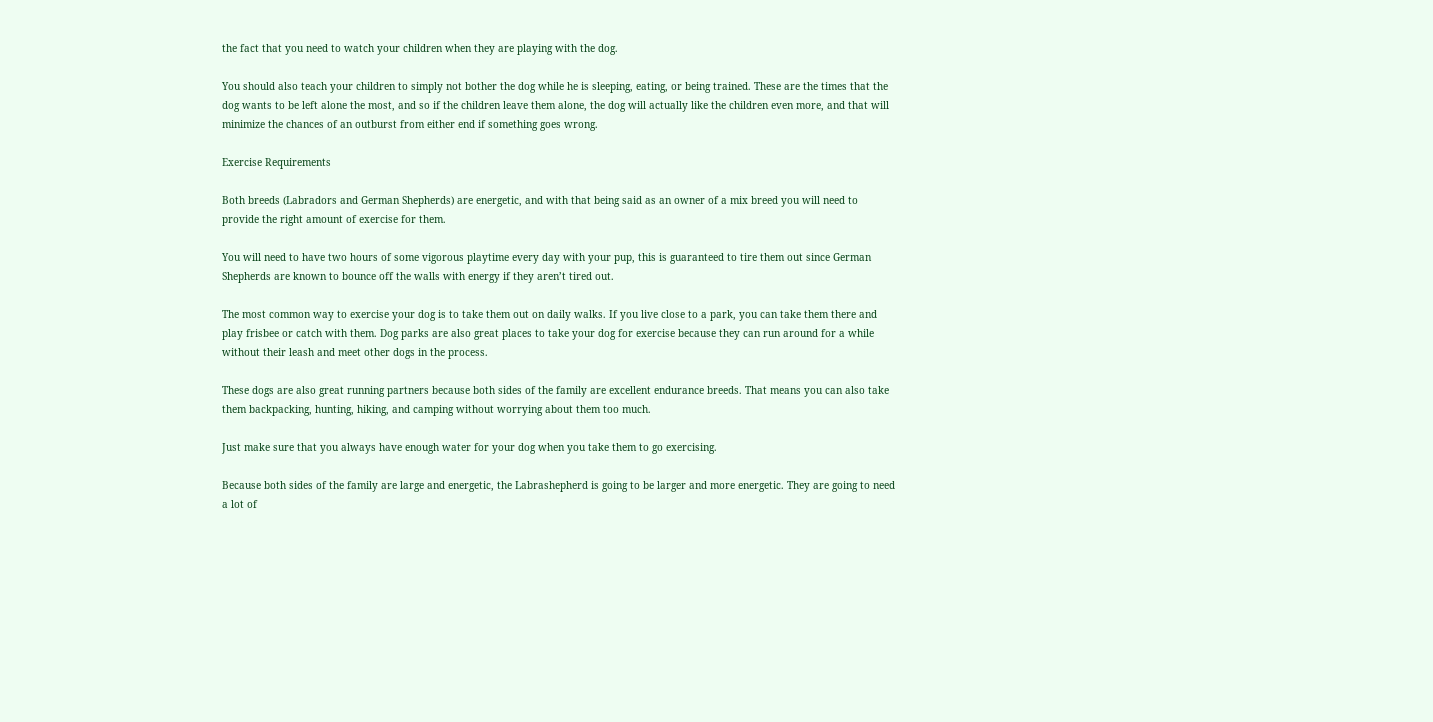the fact that you need to watch your children when they are playing with the dog.

You should also teach your children to simply not bother the dog while he is sleeping, eating, or being trained. These are the times that the dog wants to be left alone the most, and so if the children leave them alone, the dog will actually like the children even more, and that will minimize the chances of an outburst from either end if something goes wrong.

Exercise Requirements

Both breeds (Labradors and German Shepherds) are energetic, and with that being said as an owner of a mix breed you will need to provide the right amount of exercise for them.

You will need to have two hours of some vigorous playtime every day with your pup, this is guaranteed to tire them out since German Shepherds are known to bounce off the walls with energy if they aren’t tired out.

The most common way to exercise your dog is to take them out on daily walks. If you live close to a park, you can take them there and play frisbee or catch with them. Dog parks are also great places to take your dog for exercise because they can run around for a while without their leash and meet other dogs in the process.

These dogs are also great running partners because both sides of the family are excellent endurance breeds. That means you can also take them backpacking, hunting, hiking, and camping without worrying about them too much.

Just make sure that you always have enough water for your dog when you take them to go exercising.

Because both sides of the family are large and energetic, the Labrashepherd is going to be larger and more energetic. They are going to need a lot of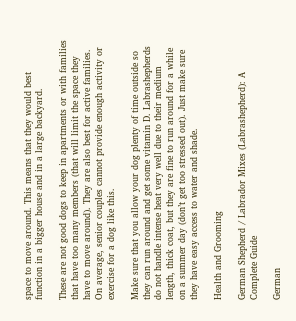space to move around. This means that they would best function in a bigger house and in a large backyard.

These are not good dogs to keep in apartments or with families that have too many members (that will limit the space they have to move around). They are also best for active families. On average, senior couples cannot provide enough activity or exercise for a dog like this.

Make sure that you allow your dog plenty of time outside so they can run around and get some vitamin D. Labrashepherds do not handle intense heat very well due to their medium length, thick coat, but they are fine to run around for a while on a summer day (don’t get too stressed out). Just make sure they have easy access to water and shade.

Health and Grooming

German Shepherd / Labrador Mixes (Labrashepherd): A Complete Guide

German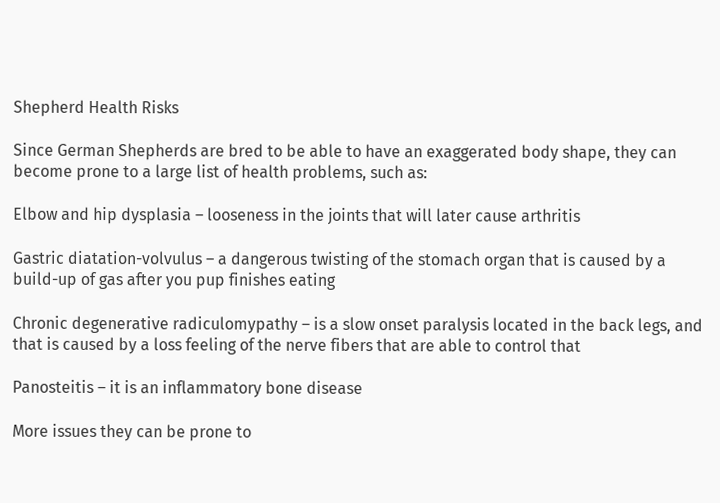Shepherd Health Risks

Since German Shepherds are bred to be able to have an exaggerated body shape, they can become prone to a large list of health problems, such as:

Elbow and hip dysplasia – looseness in the joints that will later cause arthritis

Gastric diatation-volvulus – a dangerous twisting of the stomach organ that is caused by a build-up of gas after you pup finishes eating

Chronic degenerative radiculomypathy – is a slow onset paralysis located in the back legs, and that is caused by a loss feeling of the nerve fibers that are able to control that

Panosteitis – it is an inflammatory bone disease

More issues they can be prone to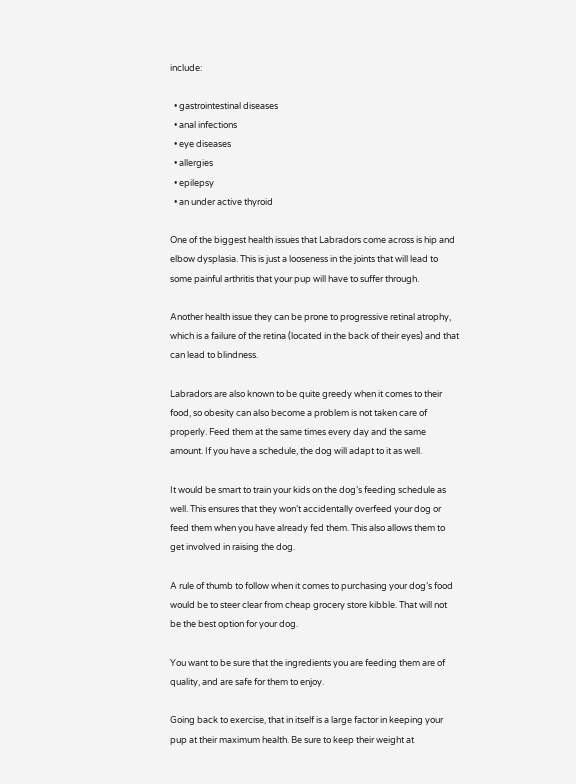include:

  • gastrointestinal diseases
  • anal infections
  • eye diseases
  • allergies
  • epilepsy
  • an under active thyroid

One of the biggest health issues that Labradors come across is hip and elbow dysplasia. This is just a looseness in the joints that will lead to some painful arthritis that your pup will have to suffer through.

Another health issue they can be prone to progressive retinal atrophy, which is a failure of the retina (located in the back of their eyes) and that can lead to blindness.

Labradors are also known to be quite greedy when it comes to their food, so obesity can also become a problem is not taken care of properly. Feed them at the same times every day and the same amount. If you have a schedule, the dog will adapt to it as well.

It would be smart to train your kids on the dog’s feeding schedule as well. This ensures that they won’t accidentally overfeed your dog or feed them when you have already fed them. This also allows them to get involved in raising the dog.

A rule of thumb to follow when it comes to purchasing your dog’s food would be to steer clear from cheap grocery store kibble. That will not be the best option for your dog.

You want to be sure that the ingredients you are feeding them are of quality, and are safe for them to enjoy.

Going back to exercise, that in itself is a large factor in keeping your pup at their maximum health. Be sure to keep their weight at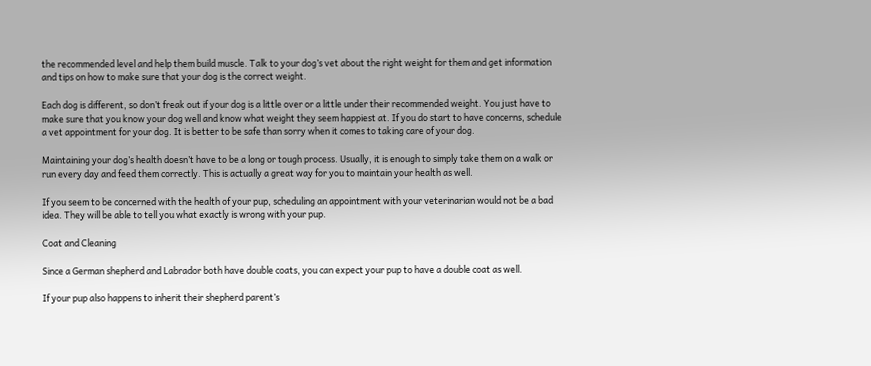the recommended level and help them build muscle. Talk to your dog’s vet about the right weight for them and get information and tips on how to make sure that your dog is the correct weight.

Each dog is different, so don’t freak out if your dog is a little over or a little under their recommended weight. You just have to make sure that you know your dog well and know what weight they seem happiest at. If you do start to have concerns, schedule a vet appointment for your dog. It is better to be safe than sorry when it comes to taking care of your dog.

Maintaining your dog’s health doesn’t have to be a long or tough process. Usually, it is enough to simply take them on a walk or run every day and feed them correctly. This is actually a great way for you to maintain your health as well.

If you seem to be concerned with the health of your pup, scheduling an appointment with your veterinarian would not be a bad idea. They will be able to tell you what exactly is wrong with your pup.

Coat and Cleaning

Since a German shepherd and Labrador both have double coats, you can expect your pup to have a double coat as well.

If your pup also happens to inherit their shepherd parent’s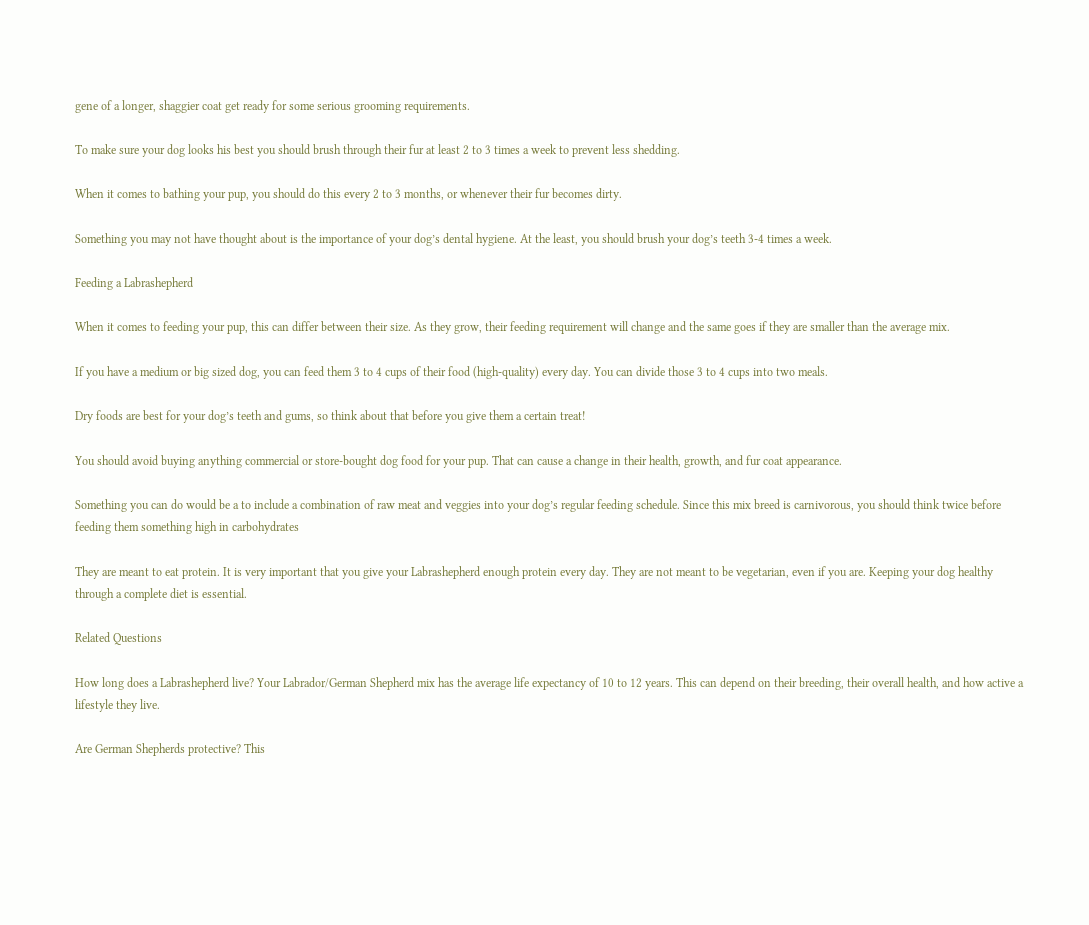gene of a longer, shaggier coat get ready for some serious grooming requirements.

To make sure your dog looks his best you should brush through their fur at least 2 to 3 times a week to prevent less shedding.

When it comes to bathing your pup, you should do this every 2 to 3 months, or whenever their fur becomes dirty.

Something you may not have thought about is the importance of your dog’s dental hygiene. At the least, you should brush your dog’s teeth 3-4 times a week.

Feeding a Labrashepherd

When it comes to feeding your pup, this can differ between their size. As they grow, their feeding requirement will change and the same goes if they are smaller than the average mix.

If you have a medium or big sized dog, you can feed them 3 to 4 cups of their food (high-quality) every day. You can divide those 3 to 4 cups into two meals.

Dry foods are best for your dog’s teeth and gums, so think about that before you give them a certain treat!

You should avoid buying anything commercial or store-bought dog food for your pup. That can cause a change in their health, growth, and fur coat appearance.

Something you can do would be a to include a combination of raw meat and veggies into your dog’s regular feeding schedule. Since this mix breed is carnivorous, you should think twice before feeding them something high in carbohydrates

They are meant to eat protein. It is very important that you give your Labrashepherd enough protein every day. They are not meant to be vegetarian, even if you are. Keeping your dog healthy through a complete diet is essential.

Related Questions

How long does a Labrashepherd live? Your Labrador/German Shepherd mix has the average life expectancy of 10 to 12 years. This can depend on their breeding, their overall health, and how active a lifestyle they live.

Are German Shepherds protective? This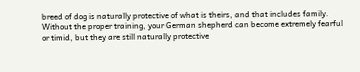breed of dog is naturally protective of what is theirs, and that includes family. Without the proper training, your German shepherd can become extremely fearful or timid, but they are still naturally protective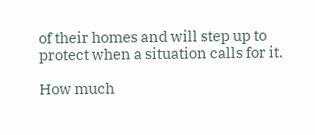of their homes and will step up to protect when a situation calls for it.

How much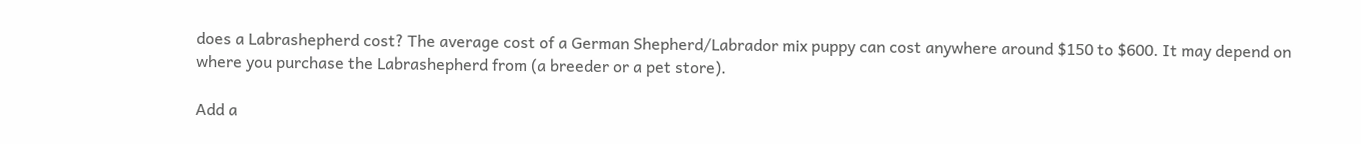does a Labrashepherd cost? The average cost of a German Shepherd/Labrador mix puppy can cost anywhere around $150 to $600. It may depend on where you purchase the Labrashepherd from (a breeder or a pet store).

Add a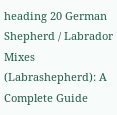heading 20 German Shepherd / Labrador Mixes (Labrashepherd): A Complete Guide